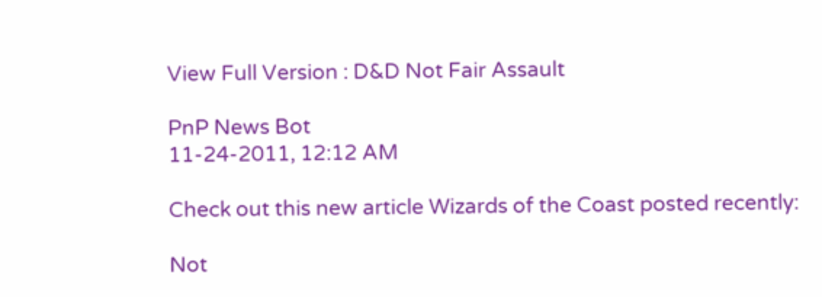View Full Version : D&D Not Fair Assault

PnP News Bot
11-24-2011, 12:12 AM

Check out this new article Wizards of the Coast posted recently:

Not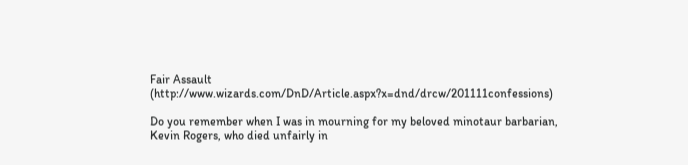Fair Assault (http://www.wizards.com/DnD/Article.aspx?x=dnd/drcw/201111confessions)

Do you remember when I was in mourning for my beloved minotaur barbarian, Kevin Rogers, who died unfairly in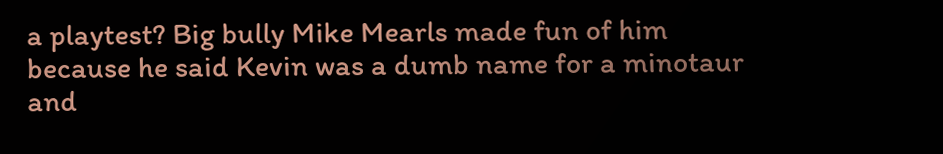a playtest? Big bully Mike Mearls made fun of him because he said Kevin was a dumb name for a minotaur and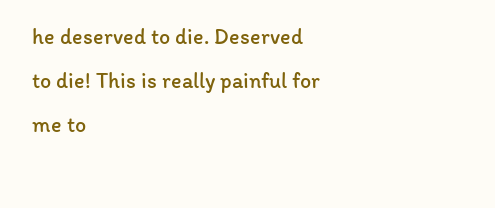he deserved to die. Deserved to die! This is really painful for me to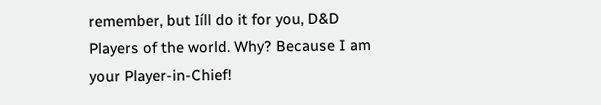remember, but Iíll do it for you, D&D Players of the world. Why? Because I am your Player-in-Chief!